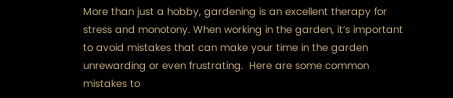More than just a hobby, gardening is an excellent therapy for stress and monotony. When working in the garden, it’s important to avoid mistakes that can make your time in the garden unrewarding or even frustrating.  Here are some common mistakes to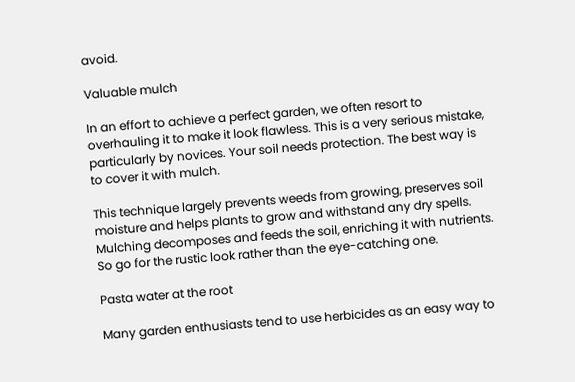avoid.

Valuable mulch

In an effort to achieve a perfect garden, we often resort to overhauling it to make it look flawless. This is a very serious mistake, particularly by novices. Your soil needs protection. The best way is to cover it with mulch.

This technique largely prevents weeds from growing, preserves soil moisture and helps plants to grow and withstand any dry spells. Mulching decomposes and feeds the soil, enriching it with nutrients. So go for the rustic look rather than the eye-catching one.

Pasta water at the root

Many garden enthusiasts tend to use herbicides as an easy way to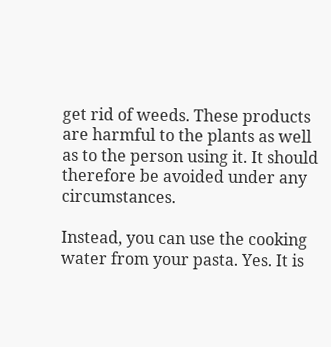get rid of weeds. These products are harmful to the plants as well as to the person using it. It should therefore be avoided under any circumstances.

Instead, you can use the cooking water from your pasta. Yes. It is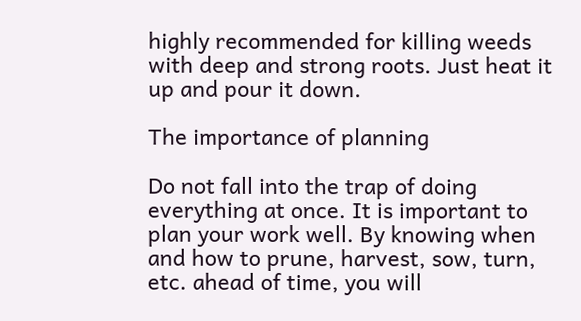highly recommended for killing weeds with deep and strong roots. Just heat it up and pour it down.

The importance of planning

Do not fall into the trap of doing everything at once. It is important to plan your work well. By knowing when and how to prune, harvest, sow, turn, etc. ahead of time, you will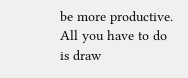be more productive. All you have to do is draw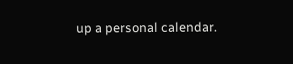up a personal calendar.